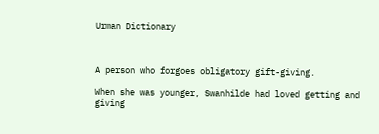Urman Dictionary



A person who forgoes obligatory gift-giving.

When she was younger, Swanhilde had loved getting and giving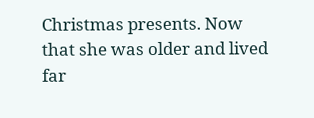Christmas presents. Now that she was older and lived far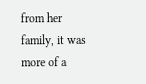from her family, it was more of a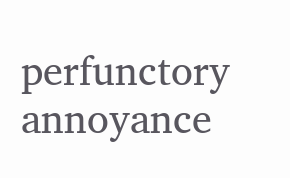perfunctory annoyance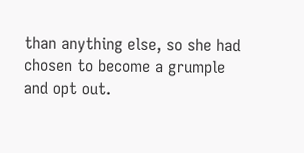than anything else, so she had chosen to become a grumple and opt out.